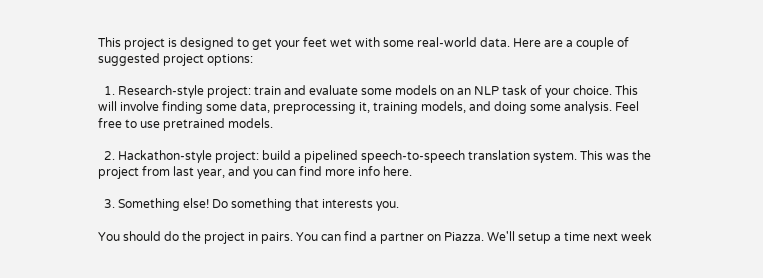This project is designed to get your feet wet with some real-world data. Here are a couple of suggested project options:

  1. Research-style project: train and evaluate some models on an NLP task of your choice. This will involve finding some data, preprocessing it, training models, and doing some analysis. Feel free to use pretrained models.

  2. Hackathon-style project: build a pipelined speech-to-speech translation system. This was the project from last year, and you can find more info here.

  3. Something else! Do something that interests you.

You should do the project in pairs. You can find a partner on Piazza. We'll setup a time next week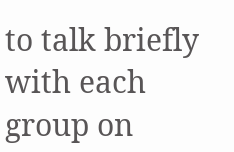to talk briefly with each group on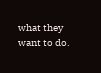what they want to do.